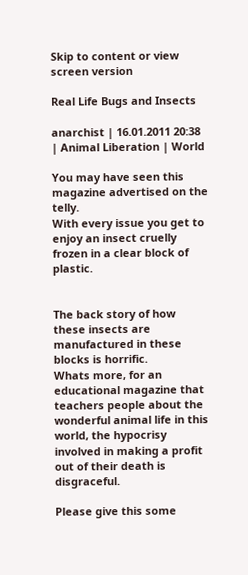Skip to content or view screen version

Real Life Bugs and Insects

anarchist | 16.01.2011 20:38 | Animal Liberation | World

You may have seen this magazine advertised on the telly.
With every issue you get to enjoy an insect cruelly frozen in a clear block of plastic.


The back story of how these insects are manufactured in these blocks is horrific.
Whats more, for an educational magazine that teachers people about the wonderful animal life in this world, the hypocrisy involved in making a profit out of their death is disgraceful.

Please give this some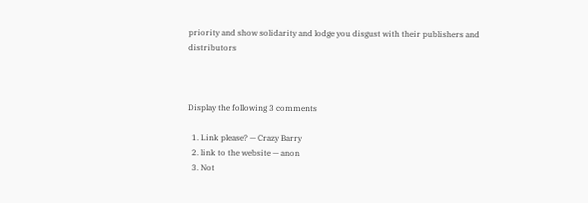priority and show solidarity and lodge you disgust with their publishers and distributors



Display the following 3 comments

  1. Link please? — Crazy Barry
  2. link to the website — anon
  3. Not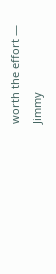worth the effort — Jimmy